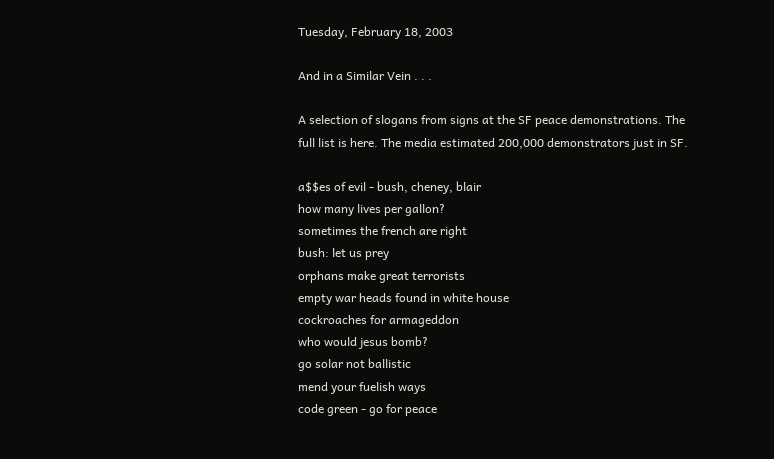Tuesday, February 18, 2003

And in a Similar Vein . . .

A selection of slogans from signs at the SF peace demonstrations. The full list is here. The media estimated 200,000 demonstrators just in SF.

a$$es of evil - bush, cheney, blair
how many lives per gallon?
sometimes the french are right
bush: let us prey
orphans make great terrorists
empty war heads found in white house
cockroaches for armageddon
who would jesus bomb?
go solar not ballistic
mend your fuelish ways
code green - go for peace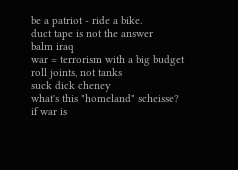be a patriot - ride a bike.
duct tape is not the answer
balm iraq
war = terrorism with a big budget
roll joints, not tanks
suck dick cheney
what's this "homeland" scheisse?
if war is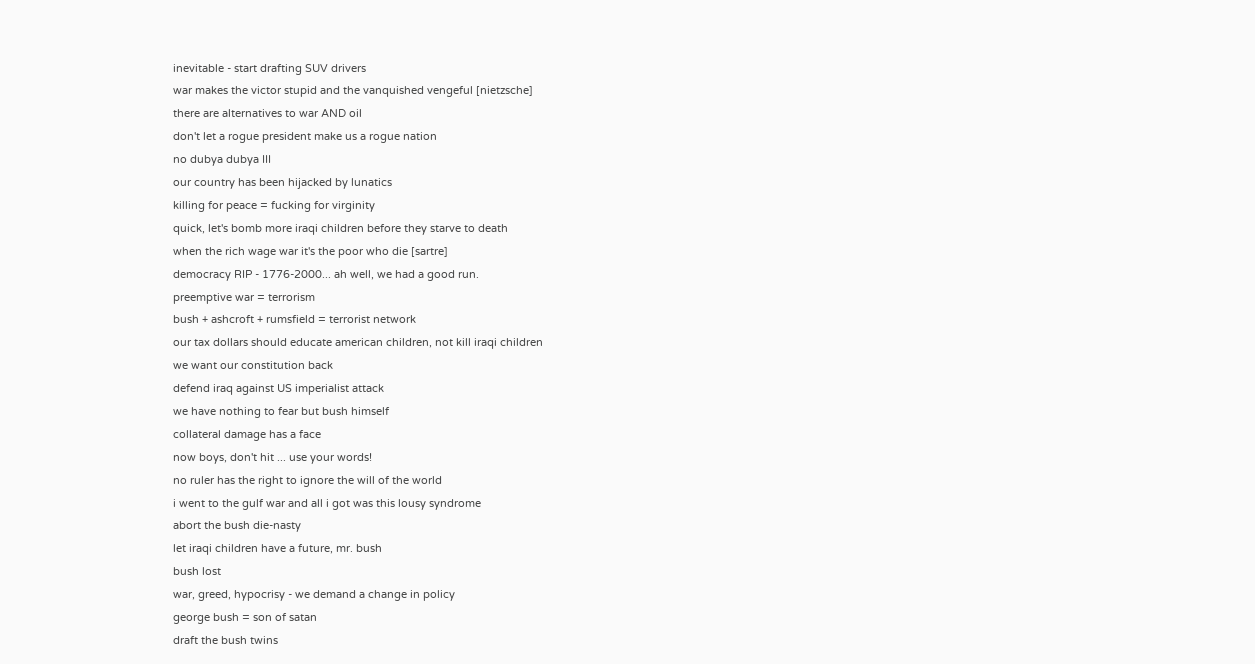inevitable - start drafting SUV drivers
war makes the victor stupid and the vanquished vengeful [nietzsche]
there are alternatives to war AND oil
don't let a rogue president make us a rogue nation
no dubya dubya III
our country has been hijacked by lunatics
killing for peace = fucking for virginity
quick, let's bomb more iraqi children before they starve to death
when the rich wage war it's the poor who die [sartre]
democracy RIP - 1776-2000... ah well, we had a good run.
preemptive war = terrorism
bush + ashcroft + rumsfield = terrorist network
our tax dollars should educate american children, not kill iraqi children
we want our constitution back
defend iraq against US imperialist attack
we have nothing to fear but bush himself
collateral damage has a face
now boys, don't hit ... use your words!
no ruler has the right to ignore the will of the world
i went to the gulf war and all i got was this lousy syndrome
abort the bush die-nasty
let iraqi children have a future, mr. bush
bush lost
war, greed, hypocrisy - we demand a change in policy
george bush = son of satan
draft the bush twins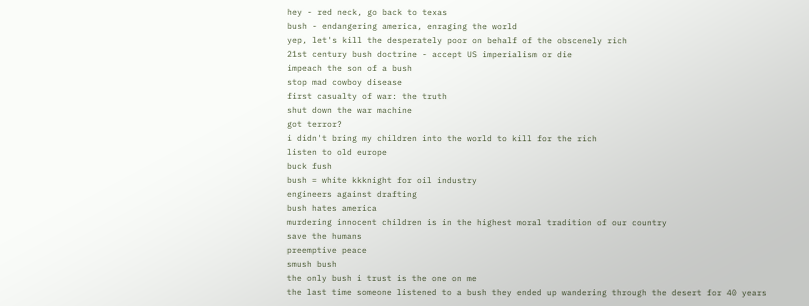hey - red neck, go back to texas
bush - endangering america, enraging the world
yep, let's kill the desperately poor on behalf of the obscenely rich
21st century bush doctrine - accept US imperialism or die
impeach the son of a bush
stop mad cowboy disease
first casualty of war: the truth
shut down the war machine
got terror?
i didn't bring my children into the world to kill for the rich
listen to old europe
buck fush
bush = white kkknight for oil industry
engineers against drafting
bush hates america
murdering innocent children is in the highest moral tradition of our country
save the humans
preemptive peace
smush bush
the only bush i trust is the one on me
the last time someone listened to a bush they ended up wandering through the desert for 40 years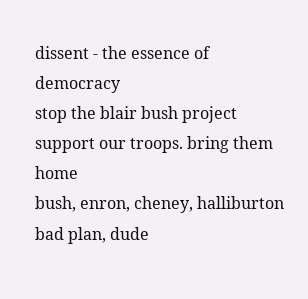dissent - the essence of democracy
stop the blair bush project
support our troops. bring them home
bush, enron, cheney, halliburton
bad plan, dude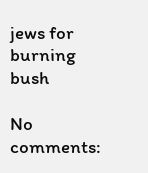jews for burning bush

No comments: